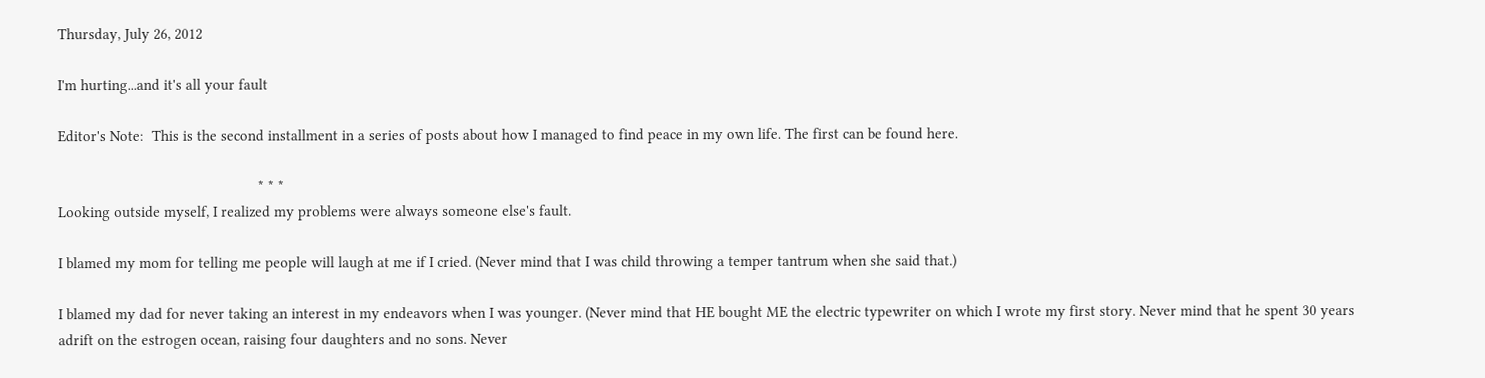Thursday, July 26, 2012

I'm hurting...and it's all your fault

Editor's Note:  This is the second installment in a series of posts about how I managed to find peace in my own life. The first can be found here.

                                                  * * *
Looking outside myself, I realized my problems were always someone else's fault.

I blamed my mom for telling me people will laugh at me if I cried. (Never mind that I was child throwing a temper tantrum when she said that.)

I blamed my dad for never taking an interest in my endeavors when I was younger. (Never mind that HE bought ME the electric typewriter on which I wrote my first story. Never mind that he spent 30 years adrift on the estrogen ocean, raising four daughters and no sons. Never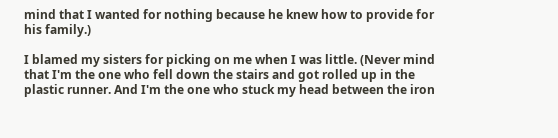mind that I wanted for nothing because he knew how to provide for his family.)

I blamed my sisters for picking on me when I was little. (Never mind that I'm the one who fell down the stairs and got rolled up in the plastic runner. And I'm the one who stuck my head between the iron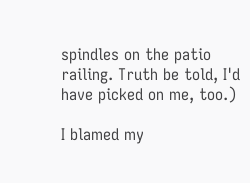spindles on the patio railing. Truth be told, I'd have picked on me, too.)

I blamed my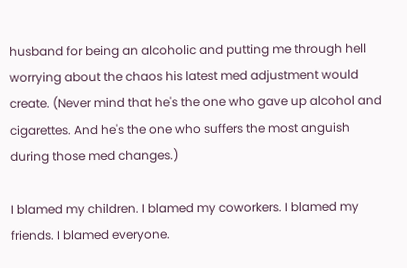husband for being an alcoholic and putting me through hell worrying about the chaos his latest med adjustment would create. (Never mind that he's the one who gave up alcohol and cigarettes. And he's the one who suffers the most anguish during those med changes.)

I blamed my children. I blamed my coworkers. I blamed my friends. I blamed everyone.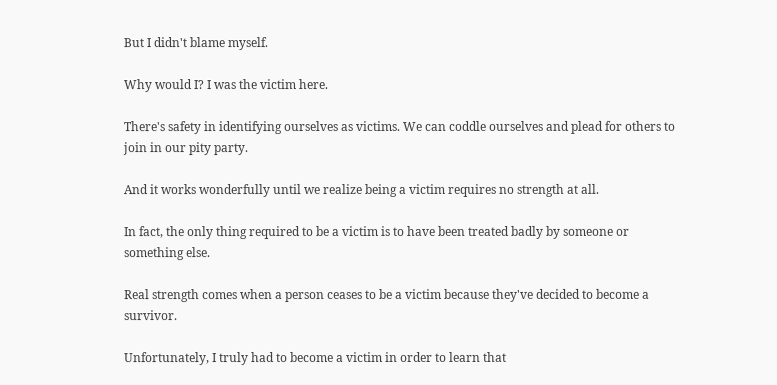But I didn't blame myself.

Why would I? I was the victim here.

There's safety in identifying ourselves as victims. We can coddle ourselves and plead for others to join in our pity party.

And it works wonderfully until we realize being a victim requires no strength at all.

In fact, the only thing required to be a victim is to have been treated badly by someone or something else.

Real strength comes when a person ceases to be a victim because they've decided to become a survivor.

Unfortunately, I truly had to become a victim in order to learn that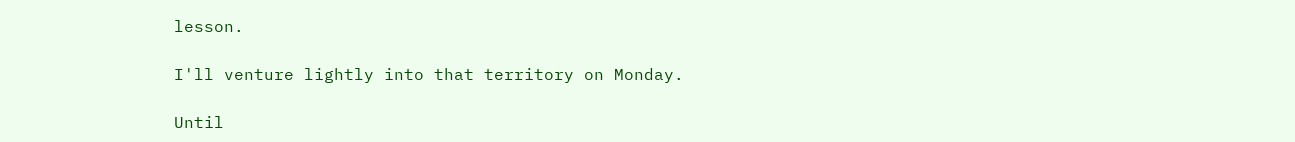lesson.

I'll venture lightly into that territory on Monday.

Until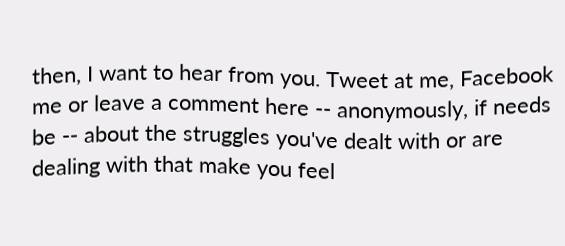then, I want to hear from you. Tweet at me, Facebook me or leave a comment here -- anonymously, if needs be -- about the struggles you've dealt with or are dealing with that make you feel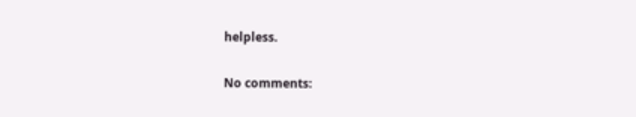helpless.

No comments: